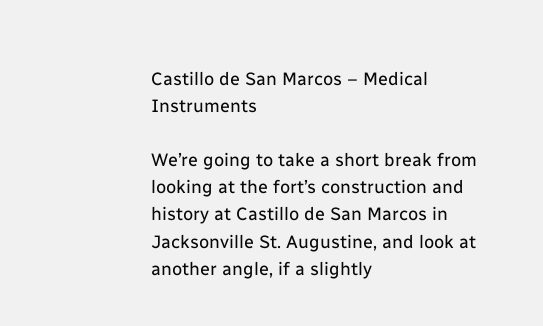Castillo de San Marcos – Medical Instruments

We’re going to take a short break from looking at the fort’s construction and history at Castillo de San Marcos in Jacksonville St. Augustine, and look at another angle, if a slightly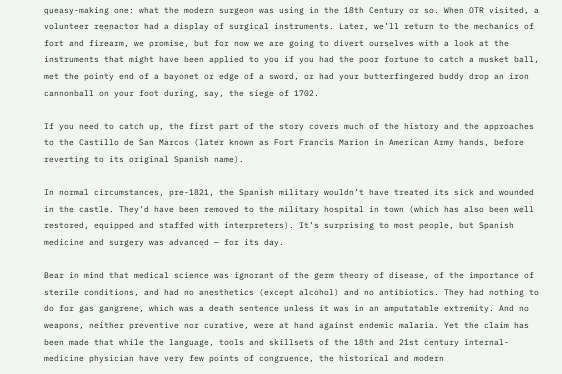queasy-making one: what the modern surgeon was using in the 18th Century or so. When OTR visited, a volunteer reenactor had a display of surgical instruments. Later, we’ll return to the mechanics of fort and firearm, we promise, but for now we are going to divert ourselves with a look at the instruments that might have been applied to you if you had the poor fortune to catch a musket ball, met the pointy end of a bayonet or edge of a sword, or had your butterfingered buddy drop an iron cannonball on your foot during, say, the siege of 1702.

If you need to catch up, the first part of the story covers much of the history and the approaches to the Castillo de San Marcos (later known as Fort Francis Marion in American Army hands, before reverting to its original Spanish name).

In normal circumstances, pre-1821, the Spanish military wouldn’t have treated its sick and wounded in the castle. They’d have been removed to the military hospital in town (which has also been well restored, equipped and staffed with interpreters). It’s surprising to most people, but Spanish medicine and surgery was advanced — for its day.

Bear in mind that medical science was ignorant of the germ theory of disease, of the importance of sterile conditions, and had no anesthetics (except alcohol) and no antibiotics. They had nothing to do for gas gangrene, which was a death sentence unless it was in an amputatable extremity. And no weapons, neither preventive nor curative, were at hand against endemic malaria. Yet the claim has been made that while the language, tools and skillsets of the 18th and 21st century internal-medicine physician have very few points of congruence, the historical and modern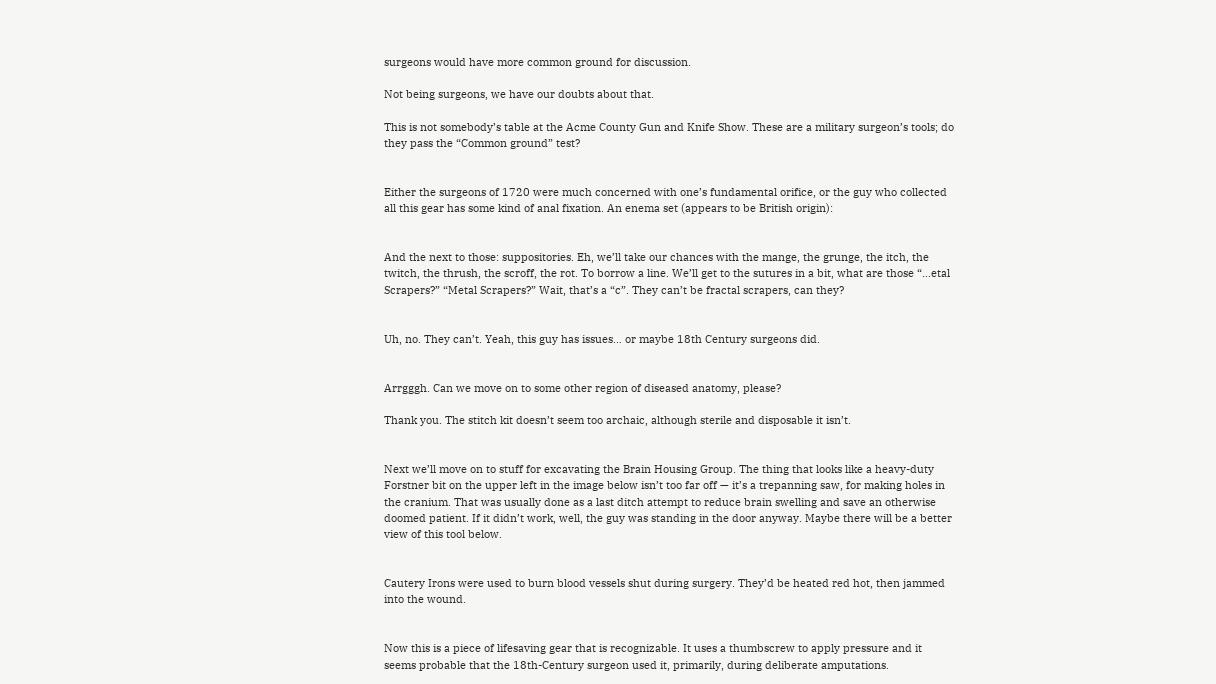surgeons would have more common ground for discussion.

Not being surgeons, we have our doubts about that.

This is not somebody’s table at the Acme County Gun and Knife Show. These are a military surgeon’s tools; do they pass the “Common ground” test?


Either the surgeons of 1720 were much concerned with one’s fundamental orifice, or the guy who collected all this gear has some kind of anal fixation. An enema set (appears to be British origin):


And the next to those: suppositories. Eh, we’ll take our chances with the mange, the grunge, the itch, the twitch, the thrush, the scroff, the rot. To borrow a line. We’ll get to the sutures in a bit, what are those “…etal Scrapers?” “Metal Scrapers?” Wait, that’s a “c”. They can’t be fractal scrapers, can they?


Uh, no. They can’t. Yeah, this guy has issues… or maybe 18th Century surgeons did.


Arrgggh. Can we move on to some other region of diseased anatomy, please?

Thank you. The stitch kit doesn’t seem too archaic, although sterile and disposable it isn’t.


Next we’ll move on to stuff for excavating the Brain Housing Group. The thing that looks like a heavy-duty Forstner bit on the upper left in the image below isn’t too far off — it’s a trepanning saw, for making holes in the cranium. That was usually done as a last ditch attempt to reduce brain swelling and save an otherwise doomed patient. If it didn’t work, well, the guy was standing in the door anyway. Maybe there will be a better view of this tool below.


Cautery Irons were used to burn blood vessels shut during surgery. They’d be heated red hot, then jammed into the wound.


Now this is a piece of lifesaving gear that is recognizable. It uses a thumbscrew to apply pressure and it seems probable that the 18th-Century surgeon used it, primarily, during deliberate amputations.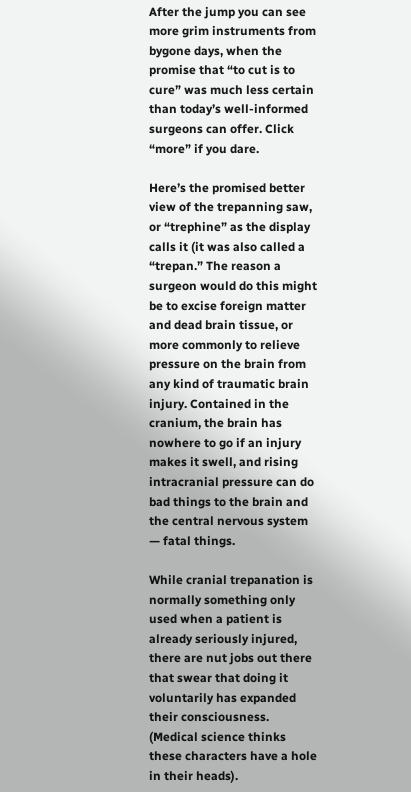After the jump you can see more grim instruments from bygone days, when the promise that “to cut is to cure” was much less certain than today’s well-informed surgeons can offer. Click “more” if you dare.

Here’s the promised better view of the trepanning saw, or “trephine” as the display calls it (it was also called a “trepan.” The reason a surgeon would do this might be to excise foreign matter and dead brain tissue, or more commonly to relieve pressure on the brain from any kind of traumatic brain injury. Contained in the cranium, the brain has nowhere to go if an injury makes it swell, and rising intracranial pressure can do bad things to the brain and the central nervous system — fatal things.

While cranial trepanation is normally something only used when a patient is already seriously injured, there are nut jobs out there that swear that doing it voluntarily has expanded their consciousness. (Medical science thinks these characters have a hole in their heads).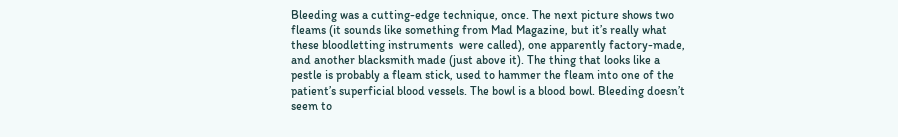Bleeding was a cutting-edge technique, once. The next picture shows two fleams (it sounds like something from Mad Magazine, but it’s really what these bloodletting instruments  were called), one apparently factory-made, and another blacksmith made (just above it). The thing that looks like a pestle is probably a fleam stick, used to hammer the fleam into one of the patient’s superficial blood vessels. The bowl is a blood bowl. Bleeding doesn’t seem to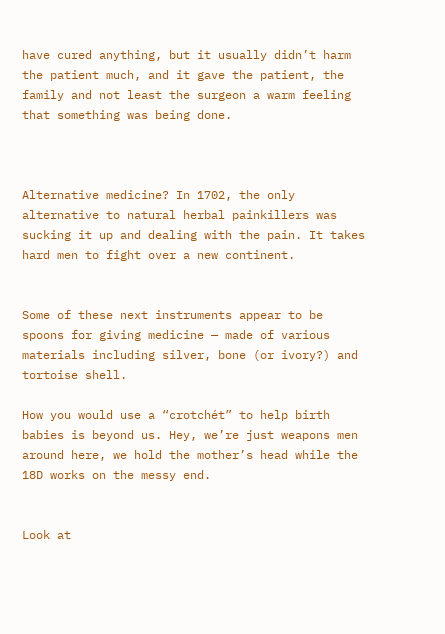have cured anything, but it usually didn’t harm the patient much, and it gave the patient, the family and not least the surgeon a warm feeling that something was being done.



Alternative medicine? In 1702, the only alternative to natural herbal painkillers was sucking it up and dealing with the pain. It takes hard men to fight over a new continent.


Some of these next instruments appear to be spoons for giving medicine — made of various materials including silver, bone (or ivory?) and tortoise shell.

How you would use a “crotchét” to help birth babies is beyond us. Hey, we’re just weapons men around here, we hold the mother’s head while the 18D works on the messy end.


Look at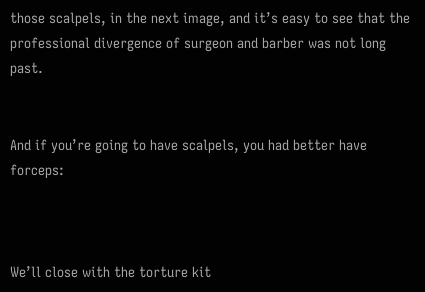those scalpels, in the next image, and it’s easy to see that the professional divergence of surgeon and barber was not long past.


And if you’re going to have scalpels, you had better have forceps:



We’ll close with the torture kit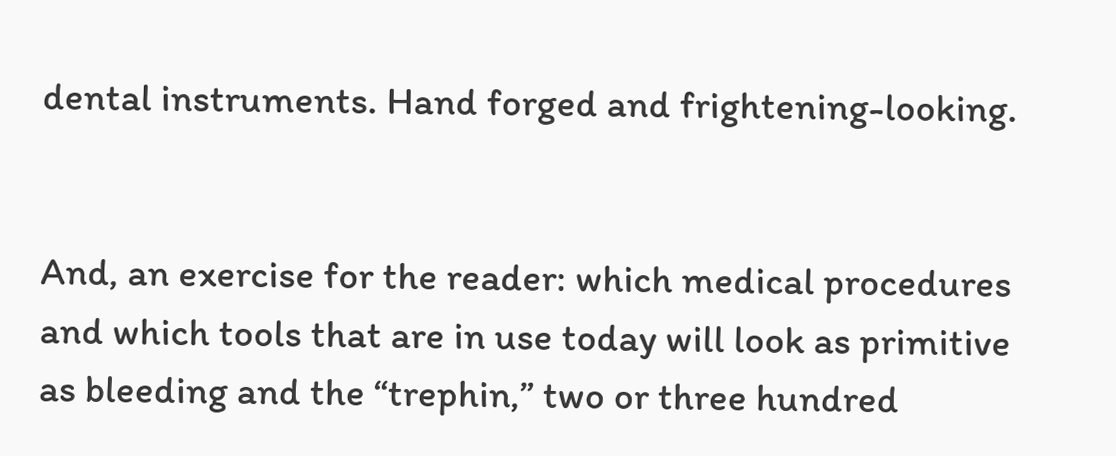dental instruments. Hand forged and frightening-looking.


And, an exercise for the reader: which medical procedures and which tools that are in use today will look as primitive as bleeding and the “trephin,” two or three hundred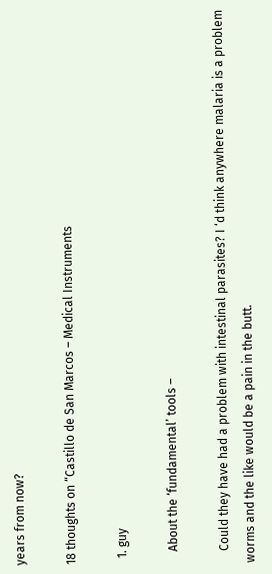years from now?

18 thoughts on “Castillo de San Marcos – Medical Instruments

  1. guy

    About the ‘fundamental’ tools –

    Could they have had a problem with intestinal parasites? I ‘d think anywhere malaria is a problem worms and the like would be a pain in the butt.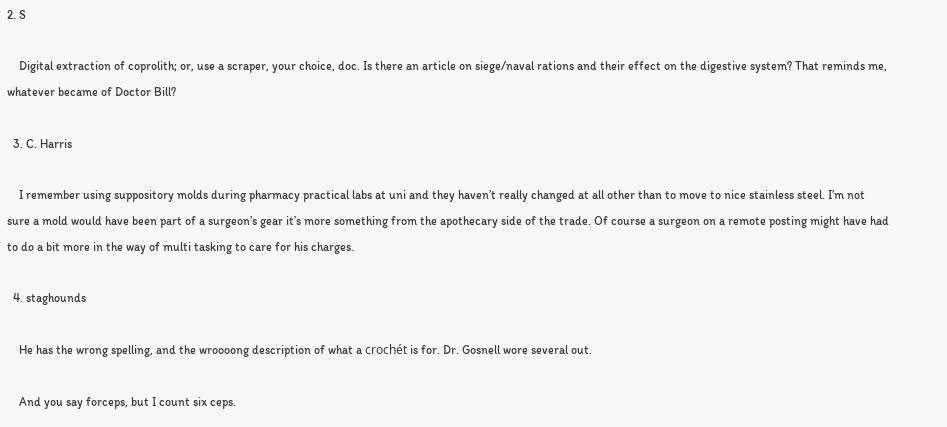2. S

    Digital extraction of coprolith; or, use a scraper, your choice, doc. Is there an article on siege/naval rations and their effect on the digestive system? That reminds me, whatever became of Doctor Bill?

  3. C. Harris

    I remember using suppository molds during pharmacy practical labs at uni and they haven’t really changed at all other than to move to nice stainless steel. I’m not sure a mold would have been part of a surgeon’s gear it’s more something from the apothecary side of the trade. Of course a surgeon on a remote posting might have had to do a bit more in the way of multi tasking to care for his charges.

  4. staghounds

    He has the wrong spelling, and the wroooong description of what a crochét is for. Dr. Gosnell wore several out.

    And you say forceps, but I count six ceps.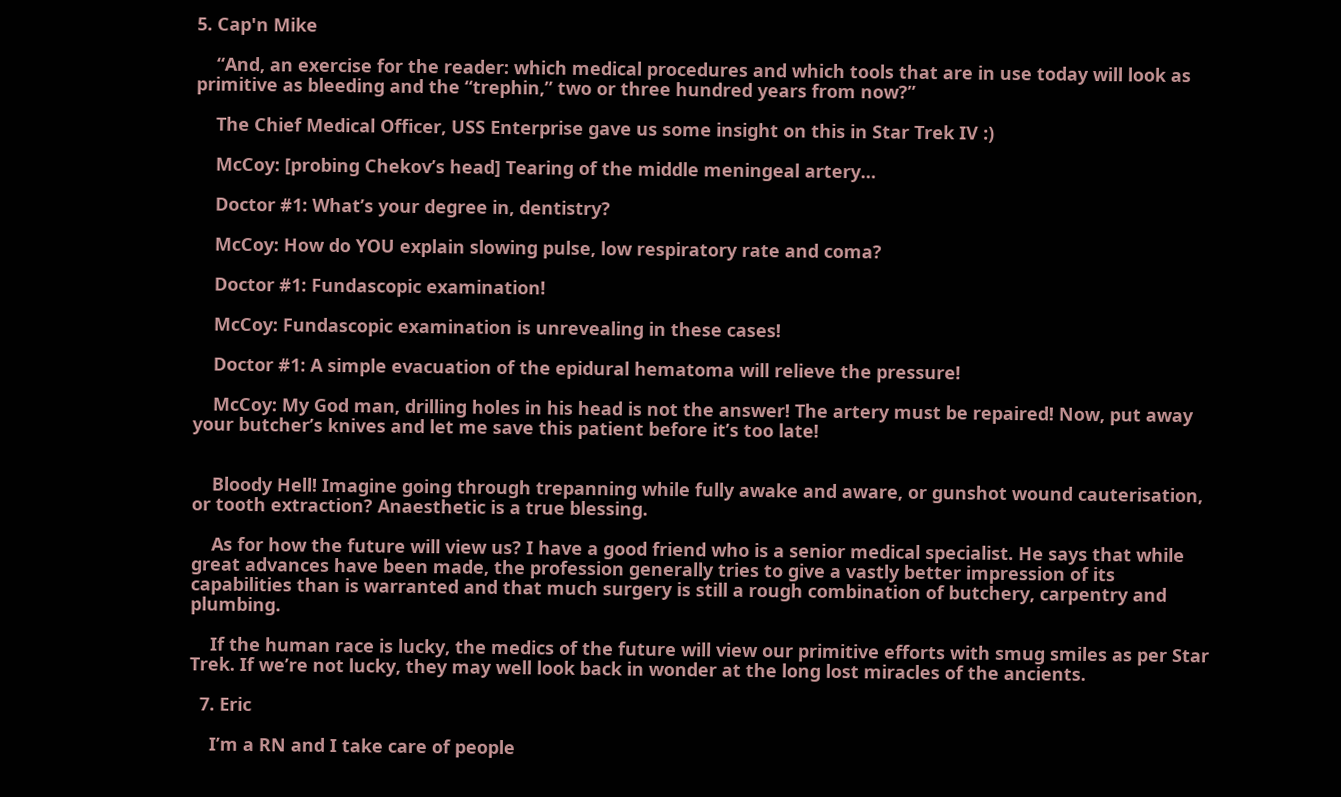5. Cap'n Mike

    “And, an exercise for the reader: which medical procedures and which tools that are in use today will look as primitive as bleeding and the “trephin,” two or three hundred years from now?”

    The Chief Medical Officer, USS Enterprise gave us some insight on this in Star Trek IV :)

    McCoy: [probing Chekov’s head] Tearing of the middle meningeal artery…

    Doctor #1: What’s your degree in, dentistry?

    McCoy: How do YOU explain slowing pulse, low respiratory rate and coma?

    Doctor #1: Fundascopic examination!

    McCoy: Fundascopic examination is unrevealing in these cases!

    Doctor #1: A simple evacuation of the epidural hematoma will relieve the pressure!

    McCoy: My God man, drilling holes in his head is not the answer! The artery must be repaired! Now, put away your butcher’s knives and let me save this patient before it’s too late!


    Bloody Hell! Imagine going through trepanning while fully awake and aware, or gunshot wound cauterisation, or tooth extraction? Anaesthetic is a true blessing.

    As for how the future will view us? I have a good friend who is a senior medical specialist. He says that while great advances have been made, the profession generally tries to give a vastly better impression of its capabilities than is warranted and that much surgery is still a rough combination of butchery, carpentry and plumbing.

    If the human race is lucky, the medics of the future will view our primitive efforts with smug smiles as per Star Trek. If we’re not lucky, they may well look back in wonder at the long lost miracles of the ancients.

  7. Eric

    I’m a RN and I take care of people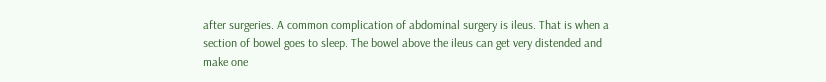after surgeries. A common complication of abdominal surgery is ileus. That is when a section of bowel goes to sleep. The bowel above the ileus can get very distended and make one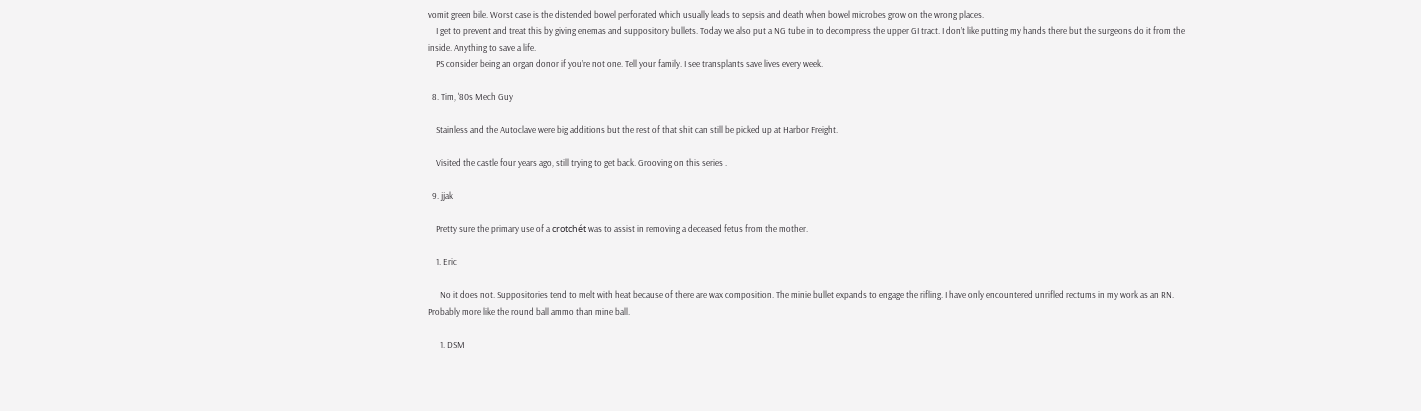vomit green bile. Worst case is the distended bowel perforated which usually leads to sepsis and death when bowel microbes grow on the wrong places.
    I get to prevent and treat this by giving enemas and suppository bullets. Today we also put a NG tube in to decompress the upper GI tract. I don’t like putting my hands there but the surgeons do it from the inside. Anything to save a life.
    PS consider being an organ donor if you’re not one. Tell your family. I see transplants save lives every week.

  8. Tim, '80s Mech Guy

    Stainless and the Autoclave were big additions but the rest of that shit can still be picked up at Harbor Freight.

    Visited the castle four years ago, still trying to get back. Grooving on this series .

  9. jjak

    Pretty sure the primary use of a crotchét was to assist in removing a deceased fetus from the mother.

    1. Eric

      No it does not. Suppositories tend to melt with heat because of there are wax composition. The minie bullet expands to engage the rifling. I have only encountered unrifled rectums in my work as an RN. Probably more like the round ball ammo than mine ball.

      1. DSM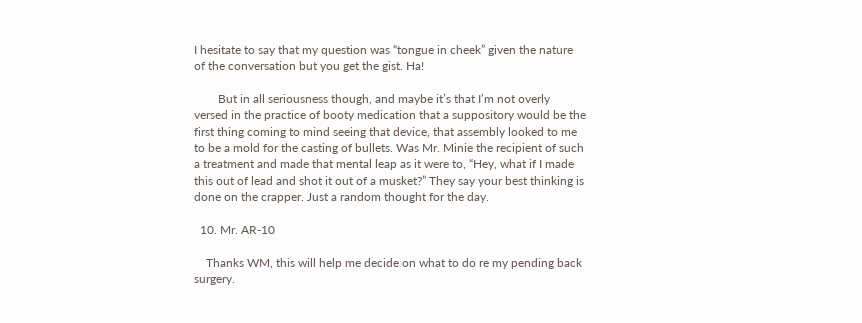I hesitate to say that my question was “tongue in cheek” given the nature of the conversation but you get the gist. Ha!

        But in all seriousness though, and maybe it’s that I’m not overly versed in the practice of booty medication that a suppository would be the first thing coming to mind seeing that device, that assembly looked to me to be a mold for the casting of bullets. Was Mr. Minie the recipient of such a treatment and made that mental leap as it were to, “Hey, what if I made this out of lead and shot it out of a musket?” They say your best thinking is done on the crapper. Just a random thought for the day.

  10. Mr. AR-10

    Thanks WM, this will help me decide on what to do re my pending back surgery.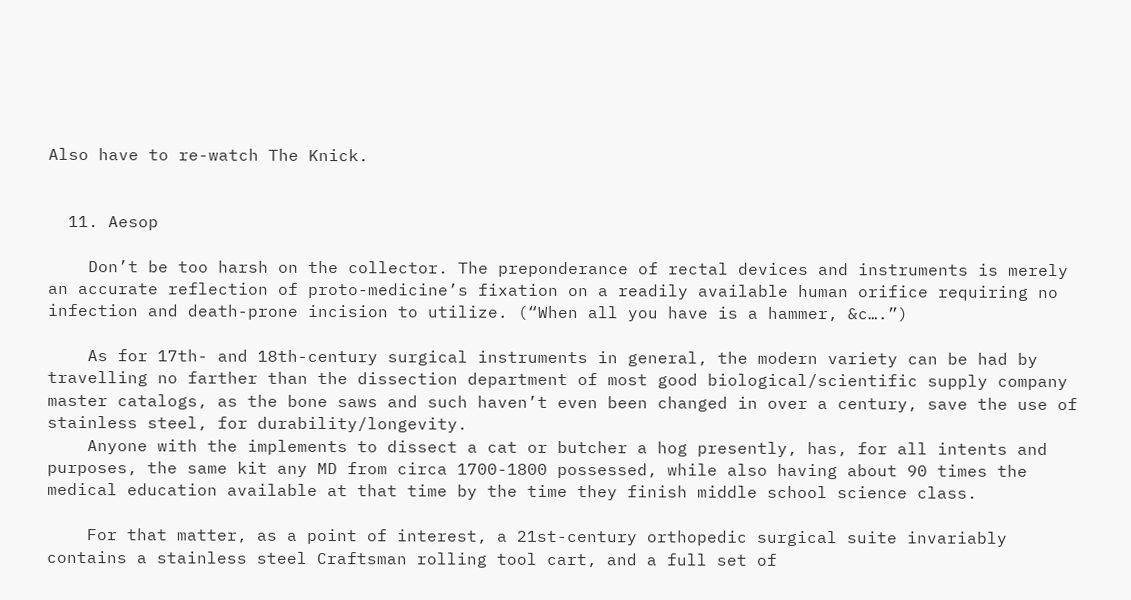Also have to re-watch The Knick.


  11. Aesop

    Don’t be too harsh on the collector. The preponderance of rectal devices and instruments is merely an accurate reflection of proto-medicine’s fixation on a readily available human orifice requiring no infection and death-prone incision to utilize. (“When all you have is a hammer, &c….”)

    As for 17th- and 18th-century surgical instruments in general, the modern variety can be had by travelling no farther than the dissection department of most good biological/scientific supply company master catalogs, as the bone saws and such haven’t even been changed in over a century, save the use of stainless steel, for durability/longevity.
    Anyone with the implements to dissect a cat or butcher a hog presently, has, for all intents and purposes, the same kit any MD from circa 1700-1800 possessed, while also having about 90 times the medical education available at that time by the time they finish middle school science class.

    For that matter, as a point of interest, a 21st-century orthopedic surgical suite invariably contains a stainless steel Craftsman rolling tool cart, and a full set of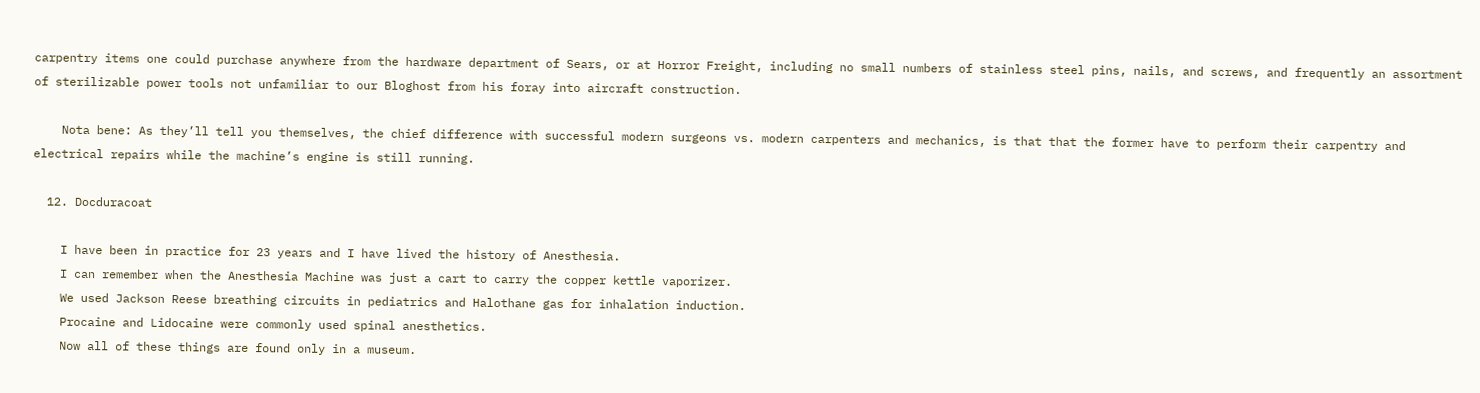carpentry items one could purchase anywhere from the hardware department of Sears, or at Horror Freight, including no small numbers of stainless steel pins, nails, and screws, and frequently an assortment of sterilizable power tools not unfamiliar to our Bloghost from his foray into aircraft construction.

    Nota bene: As they’ll tell you themselves, the chief difference with successful modern surgeons vs. modern carpenters and mechanics, is that that the former have to perform their carpentry and electrical repairs while the machine’s engine is still running.

  12. Docduracoat

    I have been in practice for 23 years and I have lived the history of Anesthesia.
    I can remember when the Anesthesia Machine was just a cart to carry the copper kettle vaporizer.
    We used Jackson Reese breathing circuits in pediatrics and Halothane gas for inhalation induction.
    Procaine and Lidocaine were commonly used spinal anesthetics.
    Now all of these things are found only in a museum.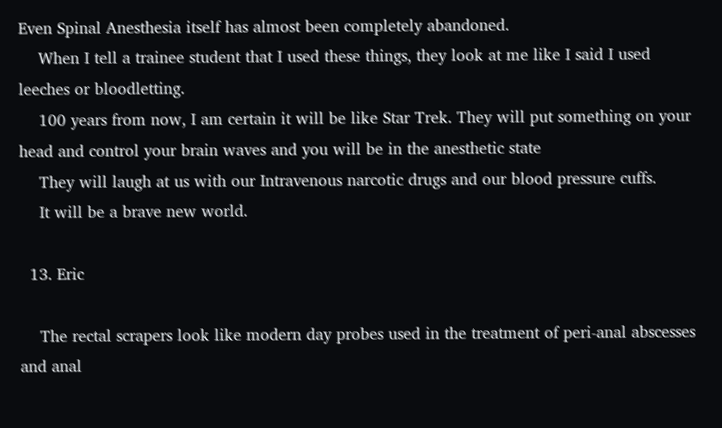Even Spinal Anesthesia itself has almost been completely abandoned.
    When I tell a trainee student that I used these things, they look at me like I said I used leeches or bloodletting.
    100 years from now, I am certain it will be like Star Trek. They will put something on your head and control your brain waves and you will be in the anesthetic state
    They will laugh at us with our Intravenous narcotic drugs and our blood pressure cuffs.
    It will be a brave new world.

  13. Eric

    The rectal scrapers look like modern day probes used in the treatment of peri-anal abscesses and anal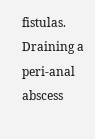fistulas. Draining a peri-anal abscess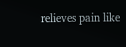relieves pain like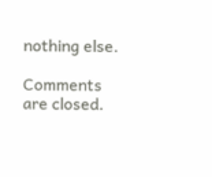nothing else.

Comments are closed.